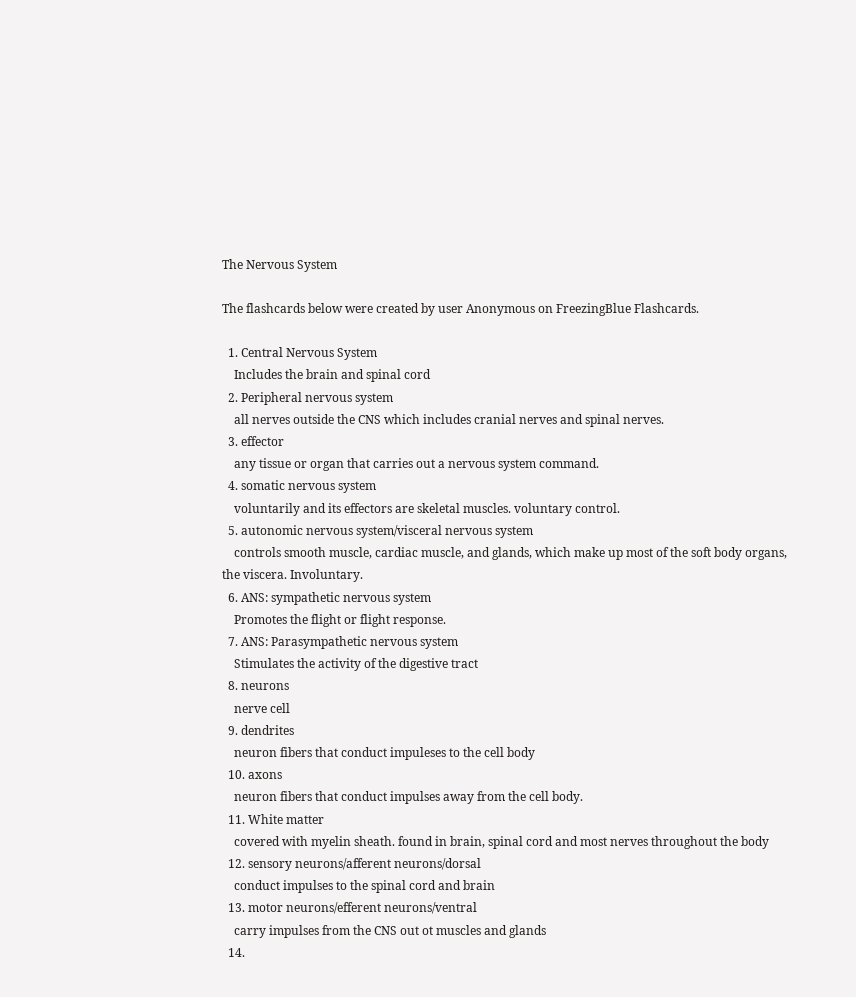The Nervous System

The flashcards below were created by user Anonymous on FreezingBlue Flashcards.

  1. Central Nervous System
    Includes the brain and spinal cord
  2. Peripheral nervous system
    all nerves outside the CNS which includes cranial nerves and spinal nerves.
  3. effector
    any tissue or organ that carries out a nervous system command.
  4. somatic nervous system
    voluntarily and its effectors are skeletal muscles. voluntary control.
  5. autonomic nervous system/visceral nervous system
    controls smooth muscle, cardiac muscle, and glands, which make up most of the soft body organs, the viscera. Involuntary.
  6. ANS: sympathetic nervous system
    Promotes the flight or flight response.
  7. ANS: Parasympathetic nervous system
    Stimulates the activity of the digestive tract
  8. neurons
    nerve cell
  9. dendrites
    neuron fibers that conduct impuleses to the cell body
  10. axons
    neuron fibers that conduct impulses away from the cell body.
  11. White matter
    covered with myelin sheath. found in brain, spinal cord and most nerves throughout the body
  12. sensory neurons/afferent neurons/dorsal
    conduct impulses to the spinal cord and brain
  13. motor neurons/efferent neurons/ventral
    carry impulses from the CNS out ot muscles and glands
  14.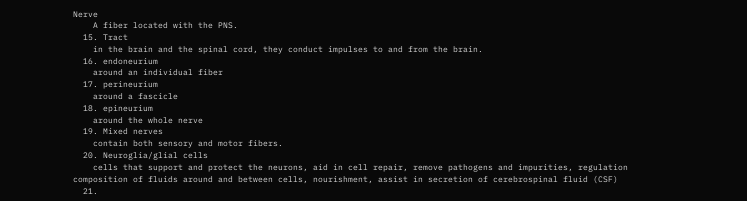Nerve
    A fiber located with the PNS.
  15. Tract
    in the brain and the spinal cord, they conduct impulses to and from the brain.
  16. endoneurium
    around an individual fiber
  17. perineurium
    around a fascicle
  18. epineurium
    around the whole nerve
  19. Mixed nerves
    contain both sensory and motor fibers.
  20. Neuroglia/glial cells
    cells that support and protect the neurons, aid in cell repair, remove pathogens and impurities, regulation composition of fluids around and between cells, nourishment, assist in secretion of cerebrospinal fluid (CSF)
  21.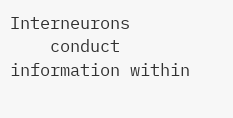Interneurons
    conduct information within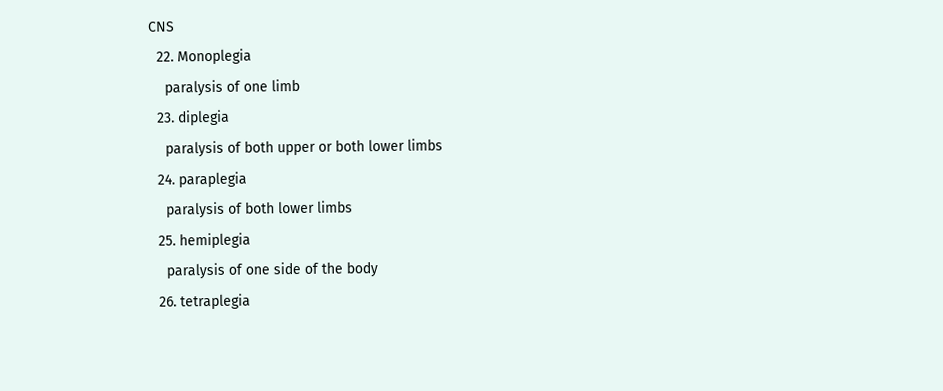CNS
  22. Monoplegia
    paralysis of one limb
  23. diplegia
    paralysis of both upper or both lower limbs
  24. paraplegia
    paralysis of both lower limbs
  25. hemiplegia
    paralysis of one side of the body
  26. tetraplegia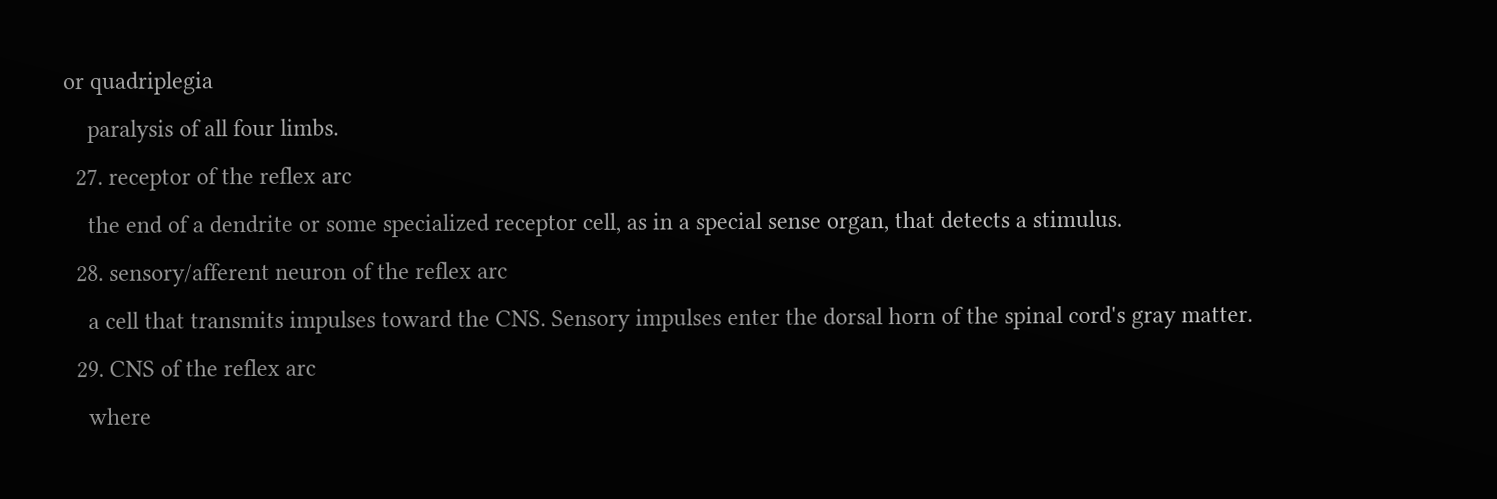or quadriplegia
    paralysis of all four limbs.
  27. receptor of the reflex arc
    the end of a dendrite or some specialized receptor cell, as in a special sense organ, that detects a stimulus.
  28. sensory/afferent neuron of the reflex arc
    a cell that transmits impulses toward the CNS. Sensory impulses enter the dorsal horn of the spinal cord's gray matter.
  29. CNS of the reflex arc
    where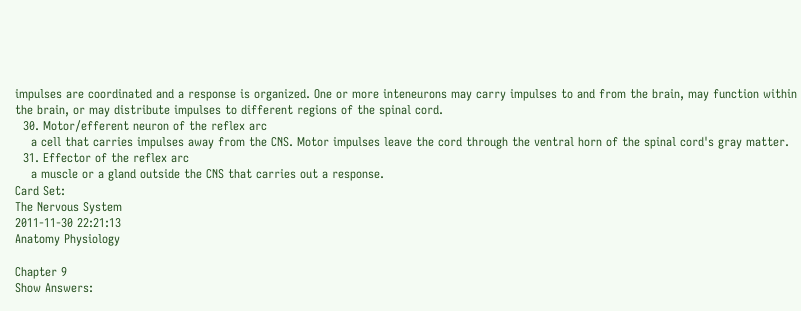impulses are coordinated and a response is organized. One or more inteneurons may carry impulses to and from the brain, may function within the brain, or may distribute impulses to different regions of the spinal cord.
  30. Motor/efferent neuron of the reflex arc
    a cell that carries impulses away from the CNS. Motor impulses leave the cord through the ventral horn of the spinal cord's gray matter.
  31. Effector of the reflex arc
    a muscle or a gland outside the CNS that carries out a response.
Card Set:
The Nervous System
2011-11-30 22:21:13
Anatomy Physiology

Chapter 9
Show Answers: